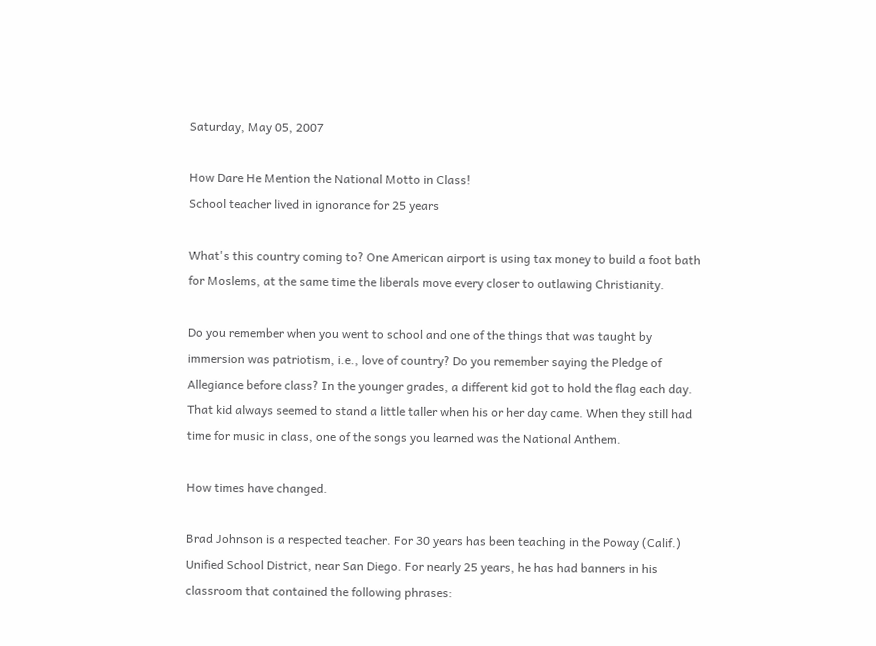Saturday, May 05, 2007

How Dare He Mention the National Motto in Class!
School teacher lived in ignorance for 25 years

What's this country coming to? One American airport is using tax money to build a foot bath for Moslems, at the same time the liberals move every closer to outlawing Christianity.

Do you remember when you went to school and one of the things that was taught by immersion was patriotism, i.e., love of country? Do you remember saying the Pledge of Allegiance before class? In the younger grades, a different kid got to hold the flag each day. That kid always seemed to stand a little taller when his or her day came. When they still had time for music in class, one of the songs you learned was the National Anthem.

How times have changed.

Brad Johnson is a respected teacher. For 30 years has been teaching in the Poway (Calif.) Unified School District, near San Diego. For nearly 25 years, he has had banners in his classroom that contained the following phrases: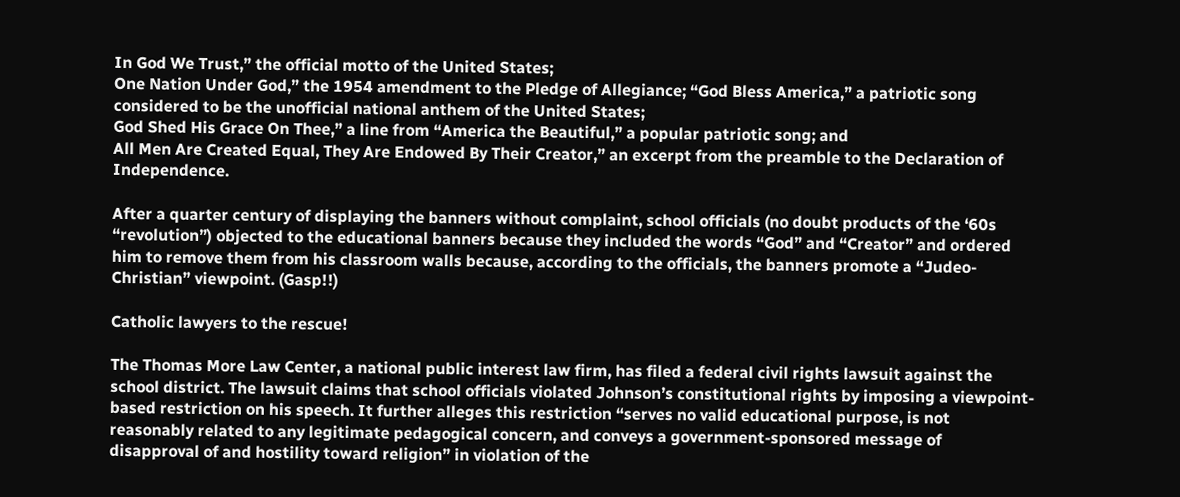In God We Trust,” the official motto of the United States;
One Nation Under God,” the 1954 amendment to the Pledge of Allegiance; “God Bless America,” a patriotic song considered to be the unofficial national anthem of the United States;
God Shed His Grace On Thee,” a line from “America the Beautiful,” a popular patriotic song; and
All Men Are Created Equal, They Are Endowed By Their Creator,” an excerpt from the preamble to the Declaration of Independence.

After a quarter century of displaying the banners without complaint, school officials (no doubt products of the ‘60s “revolution”) objected to the educational banners because they included the words “God” and “Creator” and ordered him to remove them from his classroom walls because, according to the officials, the banners promote a “Judeo-Christian” viewpoint. (Gasp!!)

Catholic lawyers to the rescue!

The Thomas More Law Center, a national public interest law firm, has filed a federal civil rights lawsuit against the school district. The lawsuit claims that school officials violated Johnson’s constitutional rights by imposing a viewpoint-based restriction on his speech. It further alleges this restriction “serves no valid educational purpose, is not reasonably related to any legitimate pedagogical concern, and conveys a government-sponsored message of disapproval of and hostility toward religion” in violation of the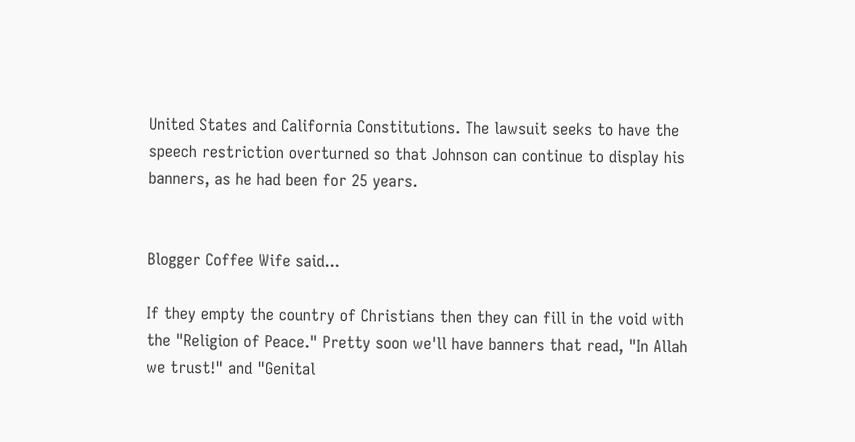United States and California Constitutions. The lawsuit seeks to have the speech restriction overturned so that Johnson can continue to display his banners, as he had been for 25 years.


Blogger Coffee Wife said...

If they empty the country of Christians then they can fill in the void with the "Religion of Peace." Pretty soon we'll have banners that read, "In Allah we trust!" and "Genital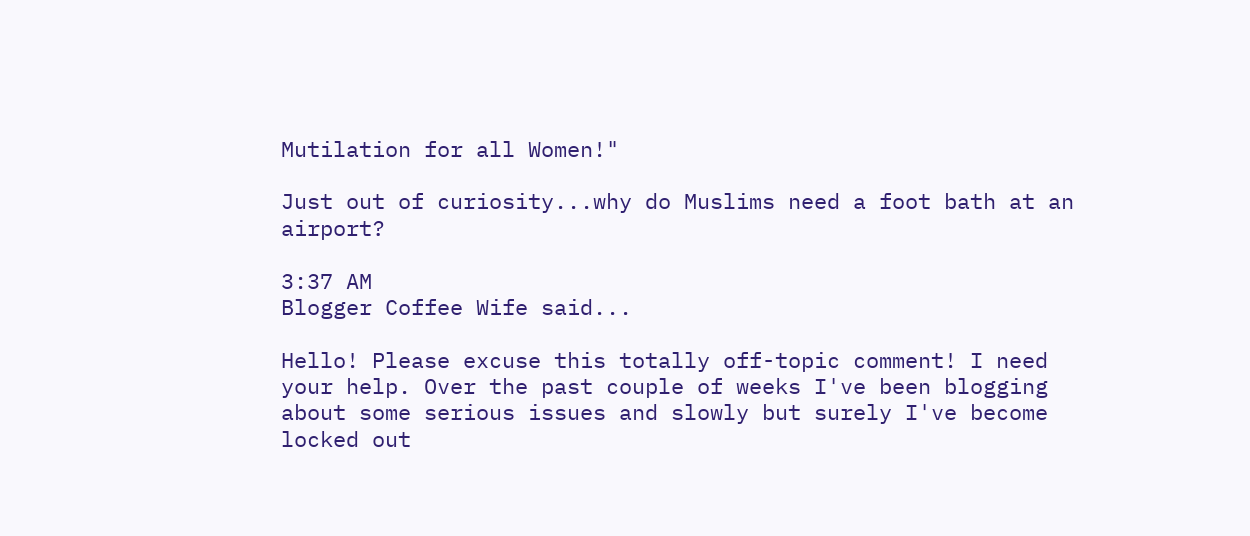Mutilation for all Women!"

Just out of curiosity...why do Muslims need a foot bath at an airport?

3:37 AM
Blogger Coffee Wife said...

Hello! Please excuse this totally off-topic comment! I need your help. Over the past couple of weeks I've been blogging about some serious issues and slowly but surely I've become locked out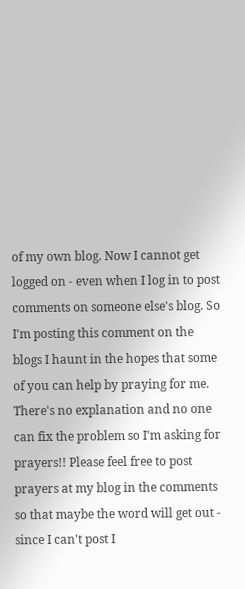of my own blog. Now I cannot get logged on - even when I log in to post comments on someone else's blog. So I'm posting this comment on the blogs I haunt in the hopes that some of you can help by praying for me. There's no explanation and no one can fix the problem so I'm asking for prayers!! Please feel free to post prayers at my blog in the comments so that maybe the word will get out - since I can't post I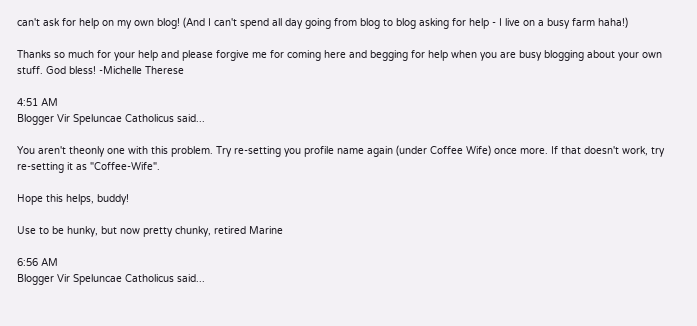can't ask for help on my own blog! (And I can't spend all day going from blog to blog asking for help - I live on a busy farm haha!)

Thanks so much for your help and please forgive me for coming here and begging for help when you are busy blogging about your own stuff. God bless! -Michelle Therese

4:51 AM
Blogger Vir Speluncae Catholicus said...

You aren't theonly one with this problem. Try re-setting you profile name again (under Coffee Wife) once more. If that doesn't work, try re-setting it as "Coffee-Wife".

Hope this helps, buddy!

Use to be hunky, but now pretty chunky, retired Marine

6:56 AM
Blogger Vir Speluncae Catholicus said...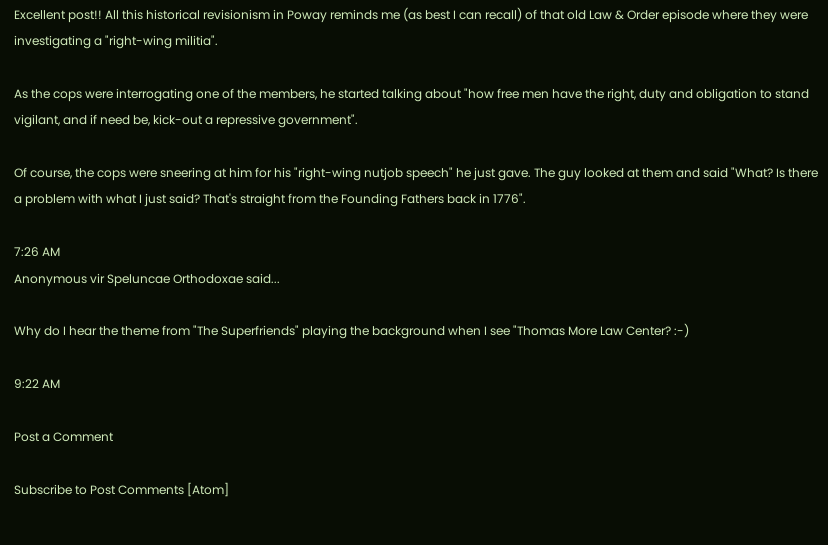Excellent post!! All this historical revisionism in Poway reminds me (as best I can recall) of that old Law & Order episode where they were investigating a "right-wing militia".

As the cops were interrogating one of the members, he started talking about "how free men have the right, duty and obligation to stand vigilant, and if need be, kick-out a repressive government".

Of course, the cops were sneering at him for his "right-wing nutjob speech" he just gave. The guy looked at them and said "What? Is there a problem with what I just said? That's straight from the Founding Fathers back in 1776".

7:26 AM
Anonymous vir Speluncae Orthodoxae said...

Why do I hear the theme from "The Superfriends" playing the background when I see "Thomas More Law Center? :-)

9:22 AM

Post a Comment

Subscribe to Post Comments [Atom]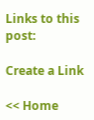Links to this post:

Create a Link

<< Home